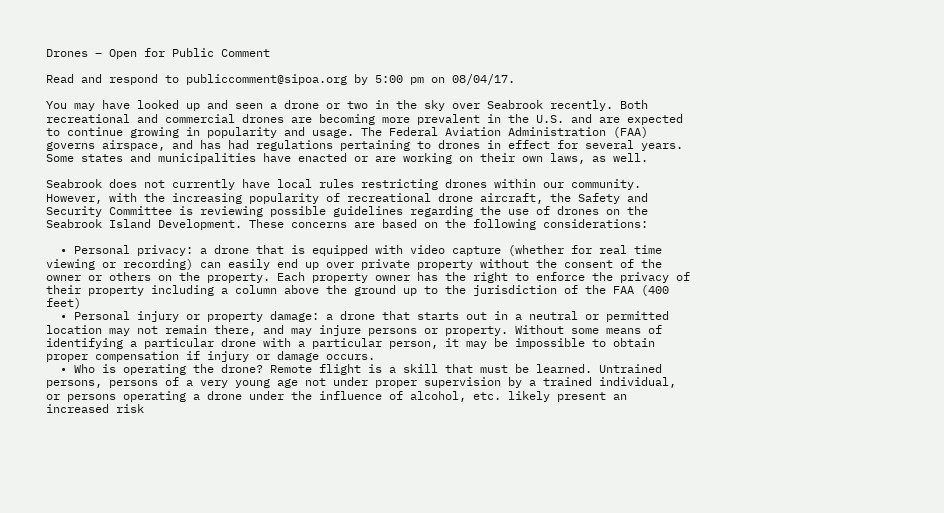Drones – Open for Public Comment

Read and respond to publiccomment@sipoa.org by 5:00 pm on 08/04/17.

You may have looked up and seen a drone or two in the sky over Seabrook recently. Both recreational and commercial drones are becoming more prevalent in the U.S. and are expected to continue growing in popularity and usage. The Federal Aviation Administration (FAA) governs airspace, and has had regulations pertaining to drones in effect for several years. Some states and municipalities have enacted or are working on their own laws, as well.

Seabrook does not currently have local rules restricting drones within our community. However, with the increasing popularity of recreational drone aircraft, the Safety and Security Committee is reviewing possible guidelines regarding the use of drones on the Seabrook Island Development. These concerns are based on the following considerations:

  • Personal privacy: a drone that is equipped with video capture (whether for real time viewing or recording) can easily end up over private property without the consent of the owner or others on the property. Each property owner has the right to enforce the privacy of their property including a column above the ground up to the jurisdiction of the FAA (400 feet)
  • Personal injury or property damage: a drone that starts out in a neutral or permitted location may not remain there, and may injure persons or property. Without some means of identifying a particular drone with a particular person, it may be impossible to obtain proper compensation if injury or damage occurs.
  • Who is operating the drone? Remote flight is a skill that must be learned. Untrained persons, persons of a very young age not under proper supervision by a trained individual, or persons operating a drone under the influence of alcohol, etc. likely present an increased risk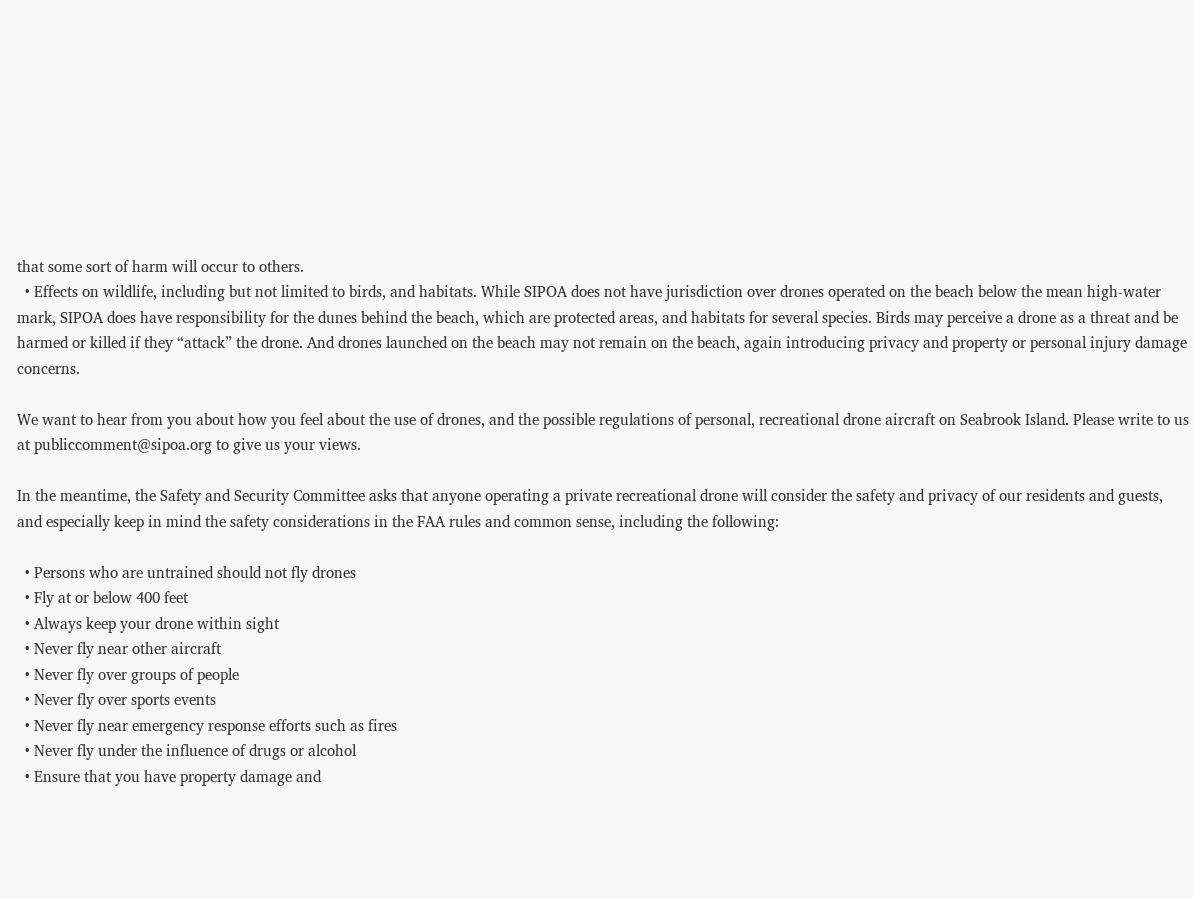that some sort of harm will occur to others.
  • Effects on wildlife, including but not limited to birds, and habitats. While SIPOA does not have jurisdiction over drones operated on the beach below the mean high-water mark, SIPOA does have responsibility for the dunes behind the beach, which are protected areas, and habitats for several species. Birds may perceive a drone as a threat and be harmed or killed if they “attack” the drone. And drones launched on the beach may not remain on the beach, again introducing privacy and property or personal injury damage concerns.

We want to hear from you about how you feel about the use of drones, and the possible regulations of personal, recreational drone aircraft on Seabrook Island. Please write to us at publiccomment@sipoa.org to give us your views.

In the meantime, the Safety and Security Committee asks that anyone operating a private recreational drone will consider the safety and privacy of our residents and guests, and especially keep in mind the safety considerations in the FAA rules and common sense, including the following:

  • Persons who are untrained should not fly drones
  • Fly at or below 400 feet
  • Always keep your drone within sight
  • Never fly near other aircraft
  • Never fly over groups of people
  • Never fly over sports events
  • Never fly near emergency response efforts such as fires
  • Never fly under the influence of drugs or alcohol
  • Ensure that you have property damage and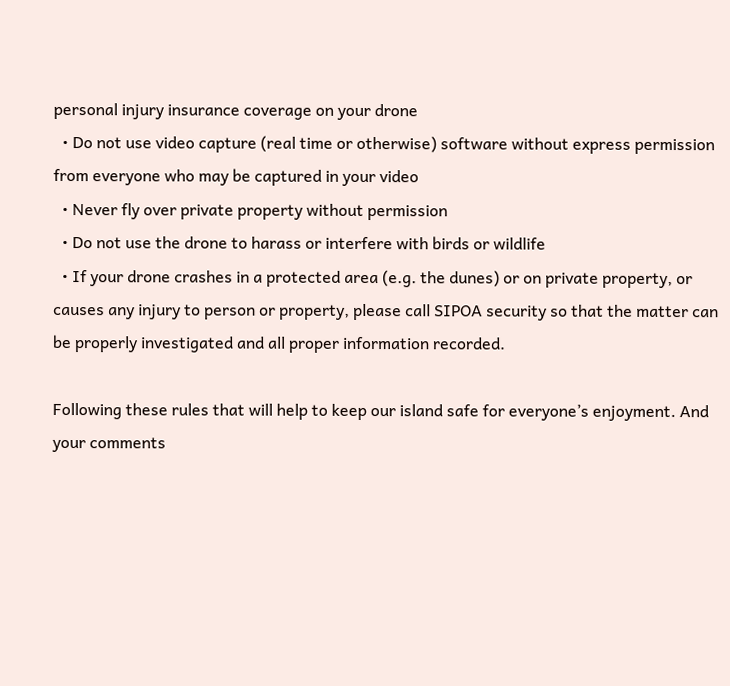personal injury insurance coverage on your drone
  • Do not use video capture (real time or otherwise) software without express permission from everyone who may be captured in your video
  • Never fly over private property without permission
  • Do not use the drone to harass or interfere with birds or wildlife
  • If your drone crashes in a protected area (e.g. the dunes) or on private property, or causes any injury to person or property, please call SIPOA security so that the matter can be properly investigated and all proper information recorded.

Following these rules that will help to keep our island safe for everyone’s enjoyment. And your comments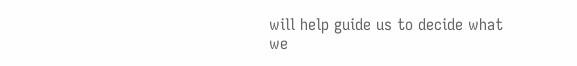will help guide us to decide what we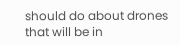should do about drones that will be in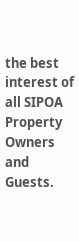the best interest of all SIPOA Property Owners and Guests.